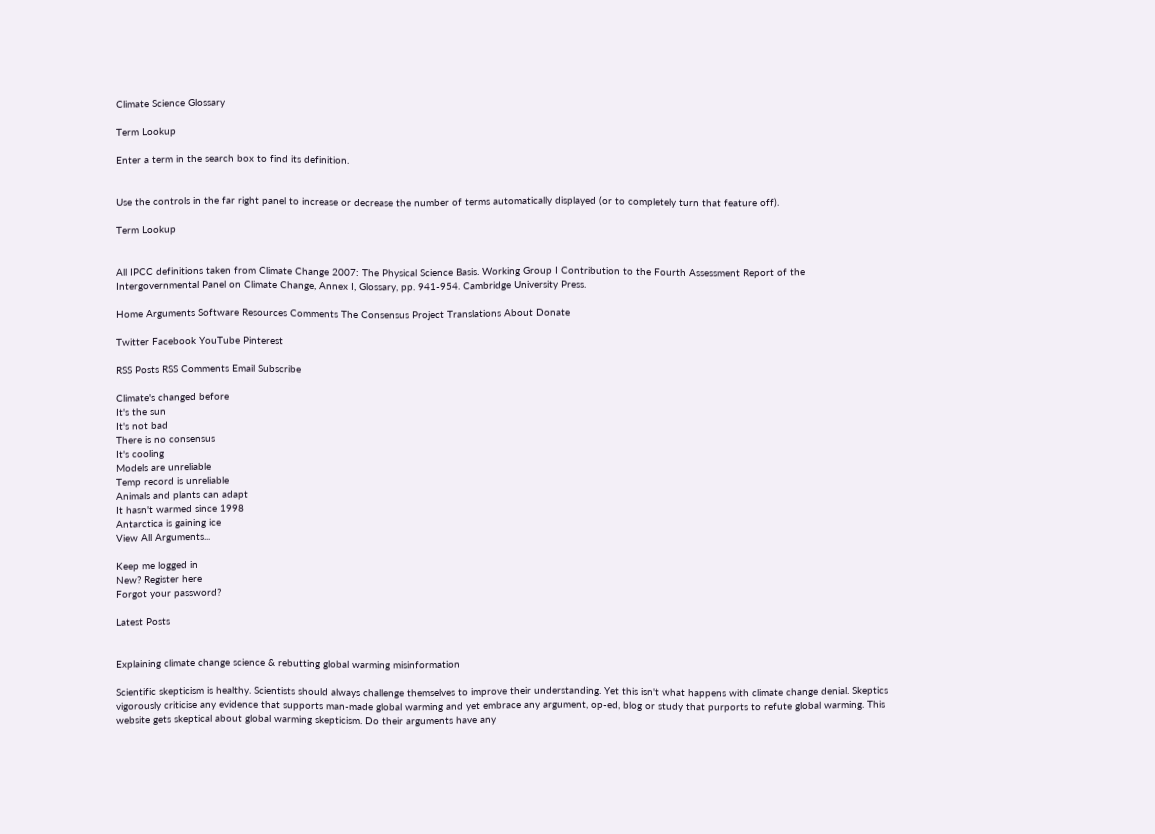Climate Science Glossary

Term Lookup

Enter a term in the search box to find its definition.


Use the controls in the far right panel to increase or decrease the number of terms automatically displayed (or to completely turn that feature off).

Term Lookup


All IPCC definitions taken from Climate Change 2007: The Physical Science Basis. Working Group I Contribution to the Fourth Assessment Report of the Intergovernmental Panel on Climate Change, Annex I, Glossary, pp. 941-954. Cambridge University Press.

Home Arguments Software Resources Comments The Consensus Project Translations About Donate

Twitter Facebook YouTube Pinterest

RSS Posts RSS Comments Email Subscribe

Climate's changed before
It's the sun
It's not bad
There is no consensus
It's cooling
Models are unreliable
Temp record is unreliable
Animals and plants can adapt
It hasn't warmed since 1998
Antarctica is gaining ice
View All Arguments...

Keep me logged in
New? Register here
Forgot your password?

Latest Posts


Explaining climate change science & rebutting global warming misinformation

Scientific skepticism is healthy. Scientists should always challenge themselves to improve their understanding. Yet this isn't what happens with climate change denial. Skeptics vigorously criticise any evidence that supports man-made global warming and yet embrace any argument, op-ed, blog or study that purports to refute global warming. This website gets skeptical about global warming skepticism. Do their arguments have any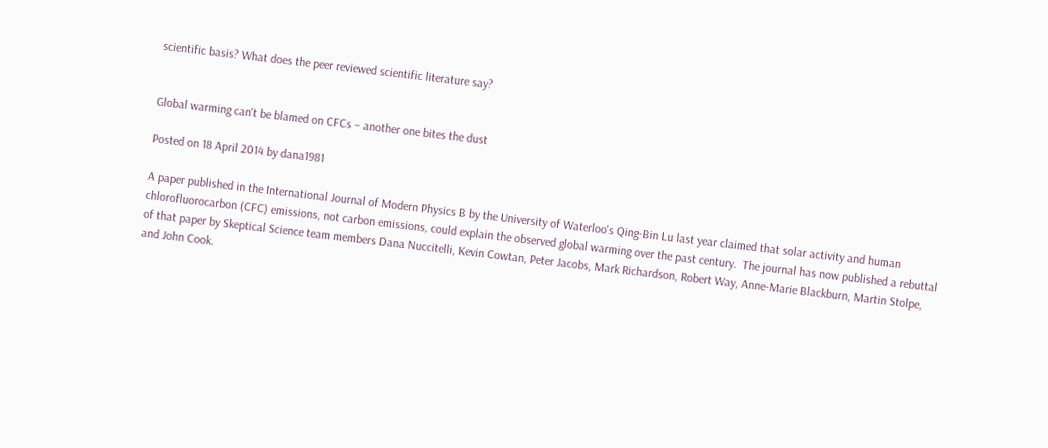scientific basis? What does the peer reviewed scientific literature say?


Global warming can't be blamed on CFCs – another one bites the dust

Posted on 18 April 2014 by dana1981

A paper published in the International Journal of Modern Physics B by the University of Waterloo's Qing-Bin Lu last year claimed that solar activity and human chlorofluorocarbon (CFC) emissions, not carbon emissions, could explain the observed global warming over the past century.  The journal has now published a rebuttal of that paper by Skeptical Science team members Dana Nuccitelli, Kevin Cowtan, Peter Jacobs, Mark Richardson, Robert Way, Anne-Marie Blackburn, Martin Stolpe, and John Cook.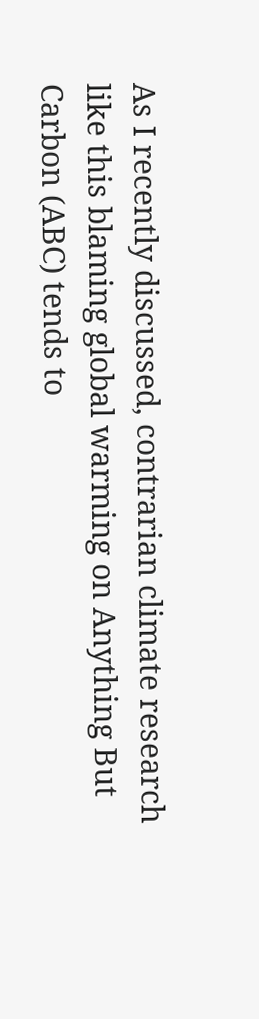As I recently discussed, contrarian climate research like this blaming global warming on Anything But Carbon (ABC) tends to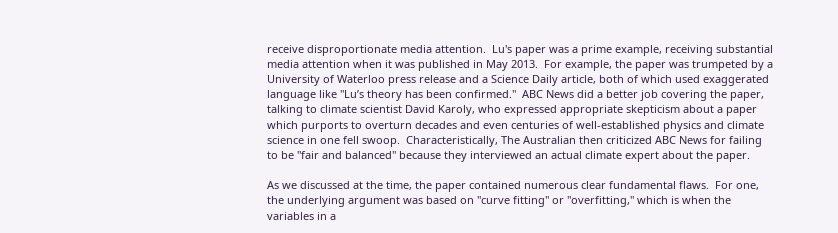receive disproportionate media attention.  Lu's paper was a prime example, receiving substantial media attention when it was published in May 2013.  For example, the paper was trumpeted by a University of Waterloo press release and a Science Daily article, both of which used exaggerated language like "Lu’s theory has been confirmed."  ABC News did a better job covering the paper, talking to climate scientist David Karoly, who expressed appropriate skepticism about a paper which purports to overturn decades and even centuries of well-established physics and climate science in one fell swoop.  Characteristically, The Australian then criticized ABC News for failing to be "fair and balanced" because they interviewed an actual climate expert about the paper.

As we discussed at the time, the paper contained numerous clear fundamental flaws.  For one, the underlying argument was based on "curve fitting" or "overfitting," which is when the variables in a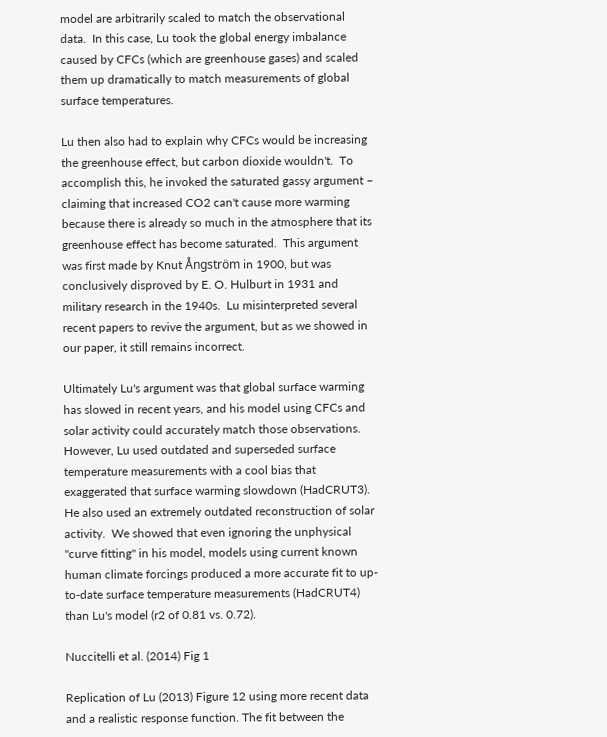model are arbitrarily scaled to match the observational data.  In this case, Lu took the global energy imbalance caused by CFCs (which are greenhouse gases) and scaled them up dramatically to match measurements of global surface temperatures.

Lu then also had to explain why CFCs would be increasing the greenhouse effect, but carbon dioxide wouldn't.  To accomplish this, he invoked the saturated gassy argument – claiming that increased CO2 can't cause more warming because there is already so much in the atmosphere that its greenhouse effect has become saturated.  This argument was first made by Knut Ångström in 1900, but was conclusively disproved by E. O. Hulburt in 1931 and military research in the 1940s.  Lu misinterpreted several recent papers to revive the argument, but as we showed in our paper, it still remains incorrect.

Ultimately Lu's argument was that global surface warming has slowed in recent years, and his model using CFCs and solar activity could accurately match those observations.  However, Lu used outdated and superseded surface temperature measurements with a cool bias that exaggerated that surface warming slowdown (HadCRUT3).  He also used an extremely outdated reconstruction of solar activity.  We showed that even ignoring the unphysical "curve fitting" in his model, models using current known human climate forcings produced a more accurate fit to up-to-date surface temperature measurements (HadCRUT4) than Lu's model (r2 of 0.81 vs. 0.72).

Nuccitelli et al. (2014) Fig 1

Replication of Lu (2013) Figure 12 using more recent data and a realistic response function. The fit between the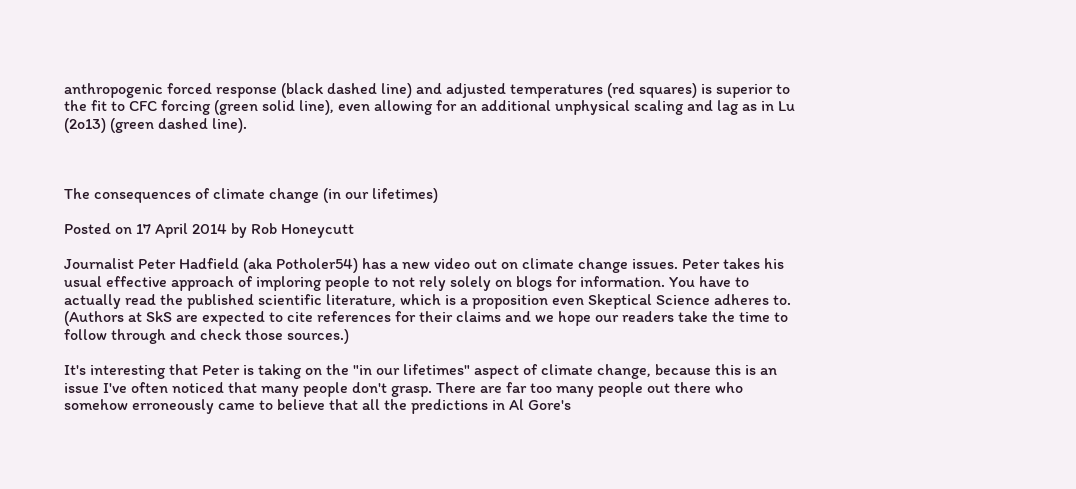anthropogenic forced response (black dashed line) and adjusted temperatures (red squares) is superior to the fit to CFC forcing (green solid line), even allowing for an additional unphysical scaling and lag as in Lu (2o13) (green dashed line).



The consequences of climate change (in our lifetimes)

Posted on 17 April 2014 by Rob Honeycutt

Journalist Peter Hadfield (aka Potholer54) has a new video out on climate change issues. Peter takes his usual effective approach of imploring people to not rely solely on blogs for information. You have to actually read the published scientific literature, which is a proposition even Skeptical Science adheres to. (Authors at SkS are expected to cite references for their claims and we hope our readers take the time to follow through and check those sources.)

It's interesting that Peter is taking on the "in our lifetimes" aspect of climate change, because this is an issue I've often noticed that many people don't grasp. There are far too many people out there who somehow erroneously came to believe that all the predictions in Al Gore's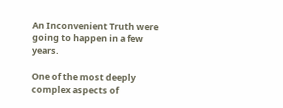An Inconvenient Truth were going to happen in a few years.

One of the most deeply complex aspects of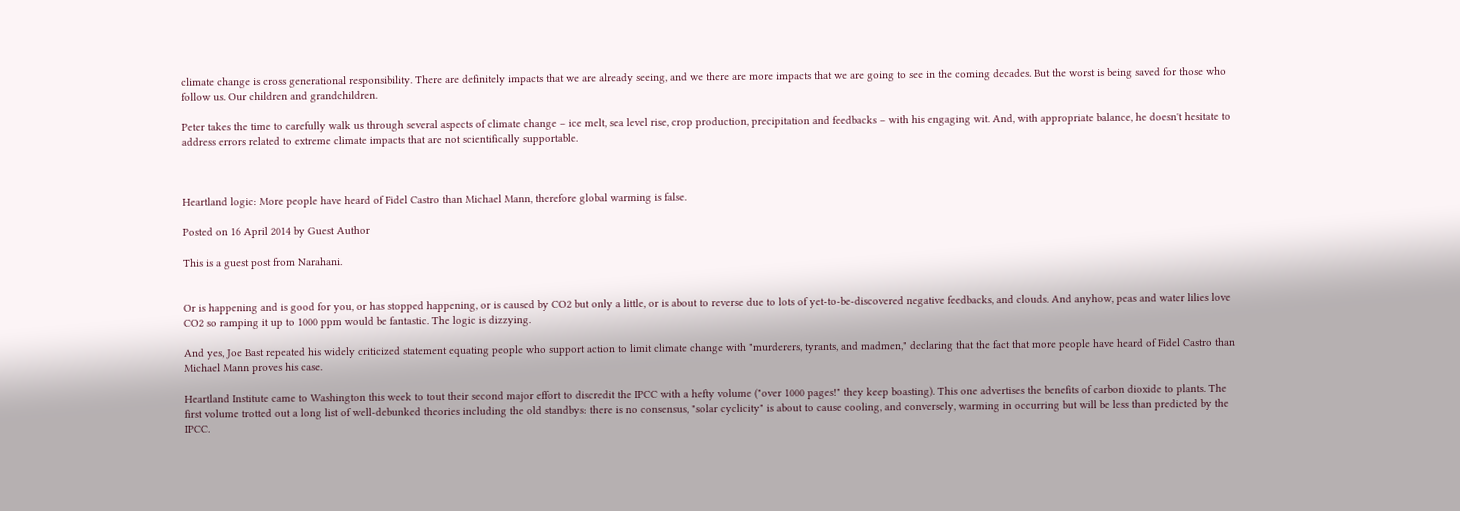climate change is cross generational responsibility. There are definitely impacts that we are already seeing, and we there are more impacts that we are going to see in the coming decades. But the worst is being saved for those who follow us. Our children and grandchildren.

Peter takes the time to carefully walk us through several aspects of climate change – ice melt, sea level rise, crop production, precipitation and feedbacks – with his engaging wit. And, with appropriate balance, he doesn't hesitate to address errors related to extreme climate impacts that are not scientifically supportable.



Heartland logic: More people have heard of Fidel Castro than Michael Mann, therefore global warming is false.

Posted on 16 April 2014 by Guest Author

This is a guest post from Narahani.


Or is happening and is good for you, or has stopped happening, or is caused by CO2 but only a little, or is about to reverse due to lots of yet-to-be-discovered negative feedbacks, and clouds. And anyhow, peas and water lilies love CO2 so ramping it up to 1000 ppm would be fantastic. The logic is dizzying.

And yes, Joe Bast repeated his widely criticized statement equating people who support action to limit climate change with "murderers, tyrants, and madmen," declaring that the fact that more people have heard of Fidel Castro than Michael Mann proves his case.

Heartland Institute came to Washington this week to tout their second major effort to discredit the IPCC with a hefty volume ("over 1000 pages!" they keep boasting). This one advertises the benefits of carbon dioxide to plants. The first volume trotted out a long list of well-debunked theories including the old standbys: there is no consensus, "solar cyclicity" is about to cause cooling, and conversely, warming in occurring but will be less than predicted by the IPCC.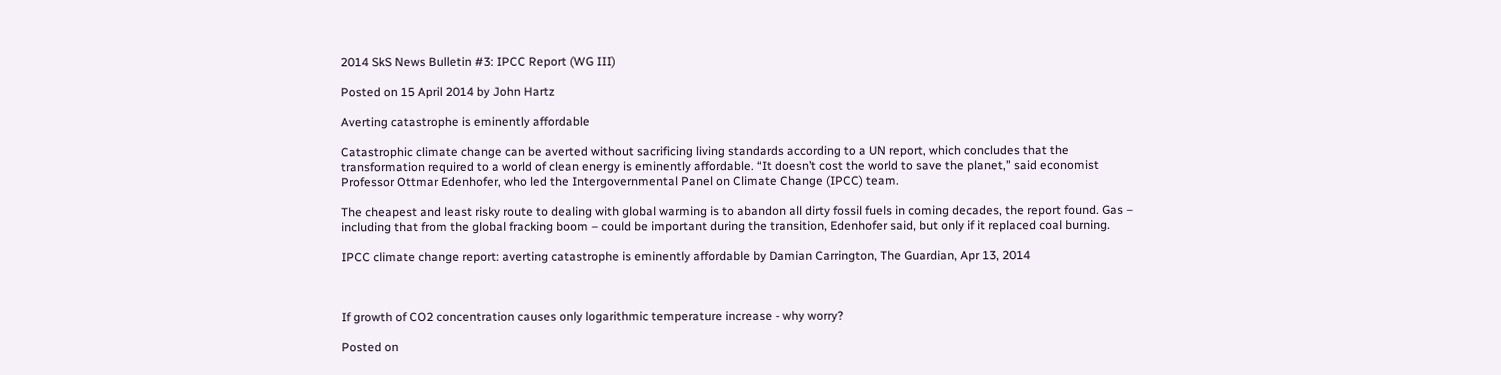2014 SkS News Bulletin #3: IPCC Report (WG III)

Posted on 15 April 2014 by John Hartz

Averting catastrophe is eminently affordable

Catastrophic climate change can be averted without sacrificing living standards according to a UN report, which concludes that the transformation required to a world of clean energy is eminently affordable. “It doesn’t cost the world to save the planet,” said economist Professor Ottmar Edenhofer, who led the Intergovernmental Panel on Climate Change (IPCC) team.

The cheapest and least risky route to dealing with global warming is to abandon all dirty fossil fuels in coming decades, the report found. Gas – including that from the global fracking boom – could be important during the transition, Edenhofer said, but only if it replaced coal burning.

IPCC climate change report: averting catastrophe is eminently affordable by Damian Carrington, The Guardian, Apr 13, 2014



If growth of CO2 concentration causes only logarithmic temperature increase - why worry?

Posted on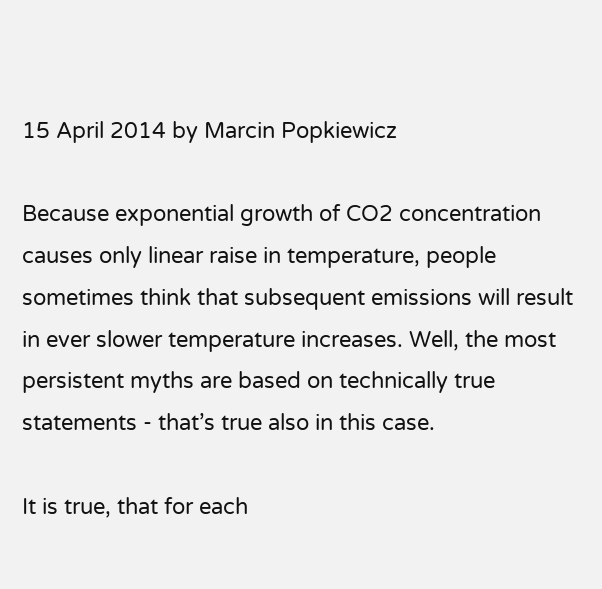15 April 2014 by Marcin Popkiewicz

Because exponential growth of CO2 concentration causes only linear raise in temperature, people sometimes think that subsequent emissions will result in ever slower temperature increases. Well, the most persistent myths are based on technically true statements - that’s true also in this case.

It is true, that for each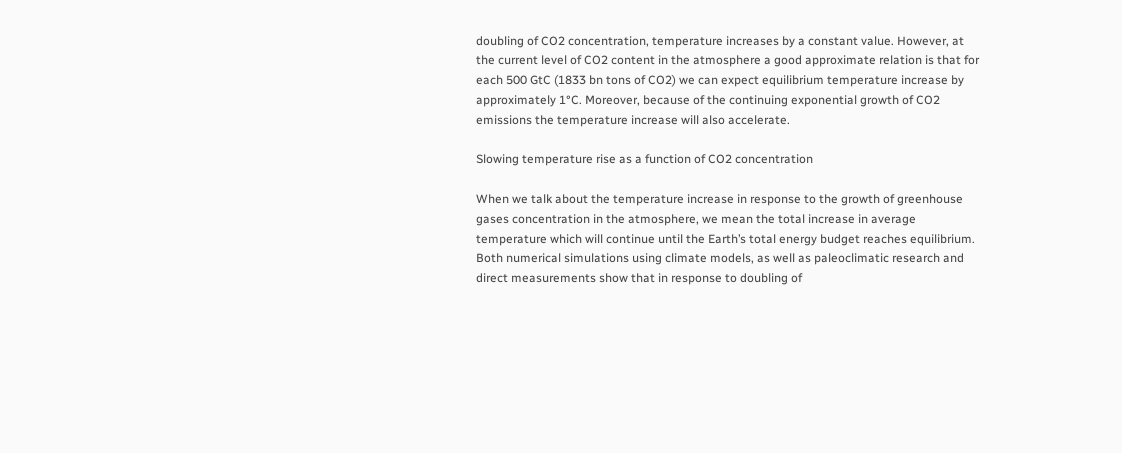doubling of CO2 concentration, temperature increases by a constant value. However, at the current level of CO2 content in the atmosphere a good approximate relation is that for each 500 GtC (1833 bn tons of CO2) we can expect equilibrium temperature increase by approximately 1°C. Moreover, because of the continuing exponential growth of CO2 emissions the temperature increase will also accelerate.

Slowing temperature rise as a function of CO2 concentration

When we talk about the temperature increase in response to the growth of greenhouse gases concentration in the atmosphere, we mean the total increase in average temperature which will continue until the Earth’s total energy budget reaches equilibrium. Both numerical simulations using climate models, as well as paleoclimatic research and direct measurements show that in response to doubling of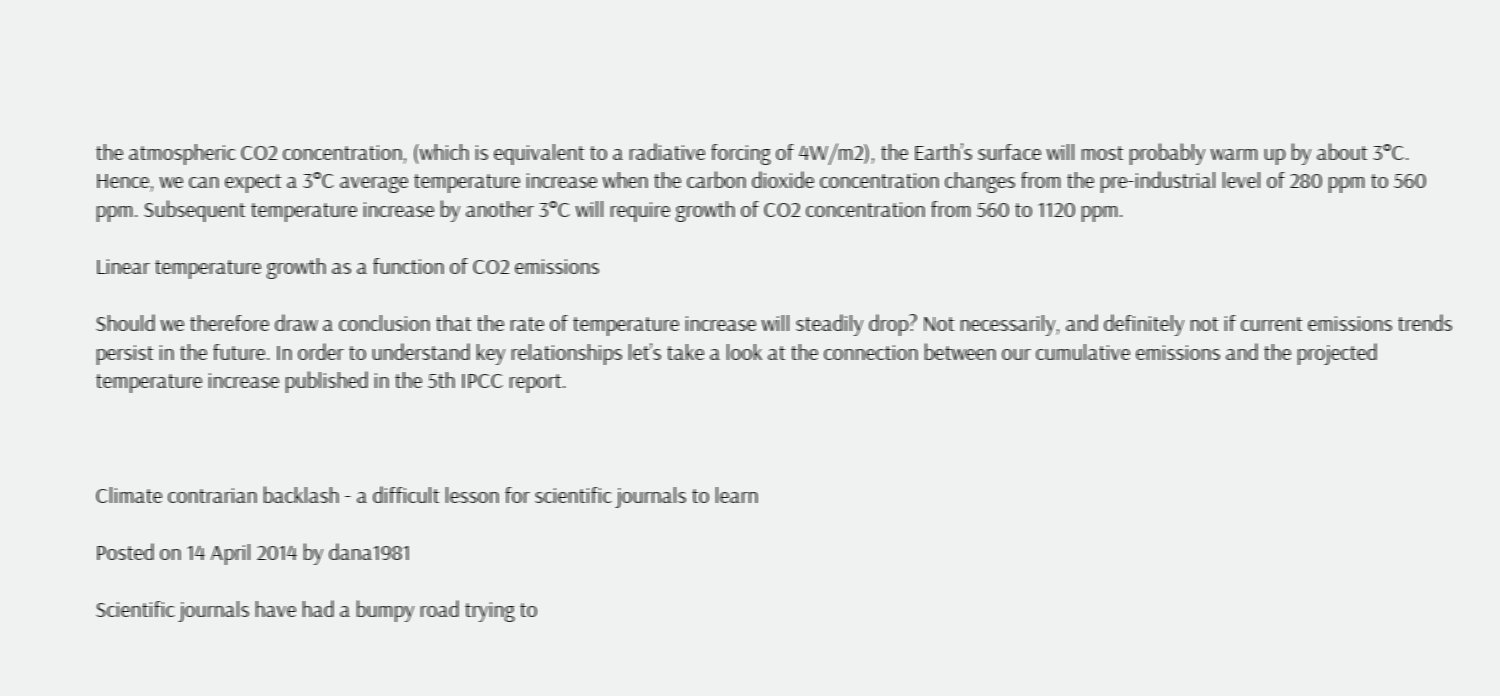the atmospheric CO2 concentration, (which is equivalent to a radiative forcing of 4W/m2), the Earth’s surface will most probably warm up by about 3°C.
Hence, we can expect a 3°C average temperature increase when the carbon dioxide concentration changes from the pre-industrial level of 280 ppm to 560 ppm. Subsequent temperature increase by another 3°C will require growth of CO2 concentration from 560 to 1120 ppm.

Linear temperature growth as a function of CO2 emissions

Should we therefore draw a conclusion that the rate of temperature increase will steadily drop? Not necessarily, and definitely not if current emissions trends persist in the future. In order to understand key relationships let’s take a look at the connection between our cumulative emissions and the projected temperature increase published in the 5th IPCC report.



Climate contrarian backlash - a difficult lesson for scientific journals to learn

Posted on 14 April 2014 by dana1981

Scientific journals have had a bumpy road trying to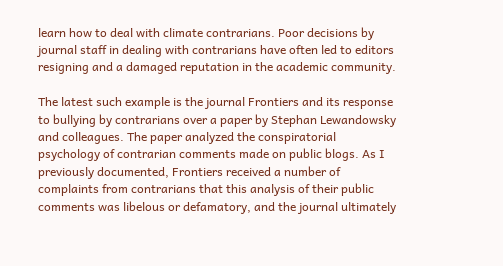learn how to deal with climate contrarians. Poor decisions by journal staff in dealing with contrarians have often led to editors resigning and a damaged reputation in the academic community.

The latest such example is the journal Frontiers and its response to bullying by contrarians over a paper by Stephan Lewandowsky and colleagues. The paper analyzed the conspiratorial psychology of contrarian comments made on public blogs. As I previously documented, Frontiers received a number of complaints from contrarians that this analysis of their public comments was libelous or defamatory, and the journal ultimately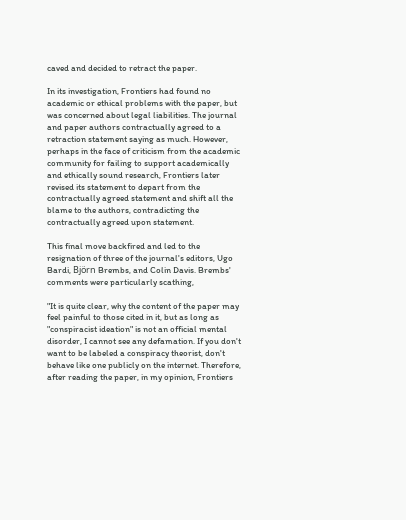caved and decided to retract the paper.

In its investigation, Frontiers had found no academic or ethical problems with the paper, but was concerned about legal liabilities. The journal and paper authors contractually agreed to a retraction statement saying as much. However, perhaps in the face of criticism from the academic community for failing to support academically and ethically sound research, Frontiers later revised its statement to depart from the contractually agreed statement and shift all the blame to the authors, contradicting the contractually agreed upon statement.

This final move backfired and led to the resignation of three of the journal's editors, Ugo Bardi, Björn Brembs, and Colin Davis. Brembs' comments were particularly scathing,

"It is quite clear, why the content of the paper may feel painful to those cited in it, but as long as "conspiracist ideation" is not an official mental disorder, I cannot see any defamation. If you don't want to be labeled a conspiracy theorist, don't behave like one publicly on the internet. Therefore, after reading the paper, in my opinion, Frontiers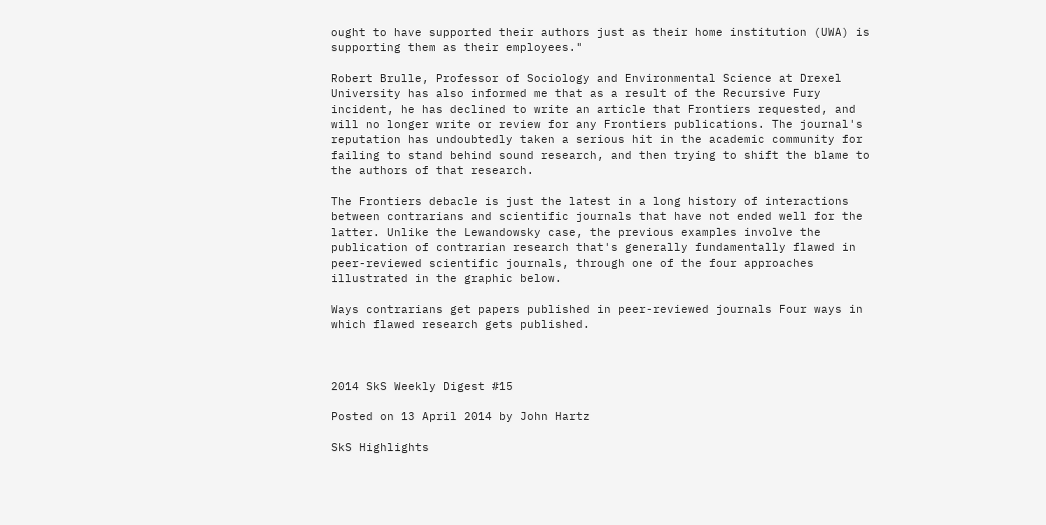ought to have supported their authors just as their home institution (UWA) is supporting them as their employees."

Robert Brulle, Professor of Sociology and Environmental Science at Drexel University has also informed me that as a result of the Recursive Fury incident, he has declined to write an article that Frontiers requested, and will no longer write or review for any Frontiers publications. The journal's reputation has undoubtedly taken a serious hit in the academic community for failing to stand behind sound research, and then trying to shift the blame to the authors of that research.

The Frontiers debacle is just the latest in a long history of interactions between contrarians and scientific journals that have not ended well for the latter. Unlike the Lewandowsky case, the previous examples involve the publication of contrarian research that's generally fundamentally flawed in peer-reviewed scientific journals, through one of the four approaches illustrated in the graphic below.

Ways contrarians get papers published in peer-reviewed journals Four ways in which flawed research gets published.



2014 SkS Weekly Digest #15

Posted on 13 April 2014 by John Hartz

SkS Highlights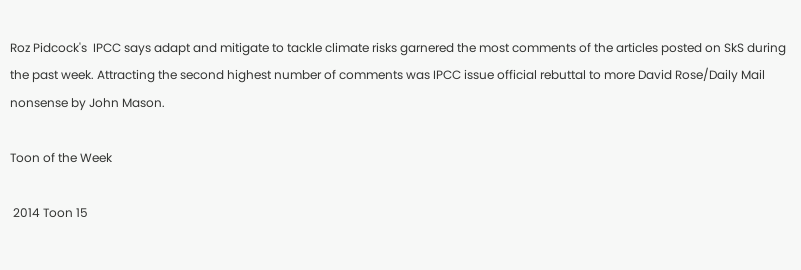Roz Pidcock's  IPCC says adapt and mitigate to tackle climate risks garnered the most comments of the articles posted on SkS during the past week. Attracting the second highest number of comments was IPCC issue official rebuttal to more David Rose/Daily Mail nonsense by John Mason.

Toon of the Week

 2014 Toon 15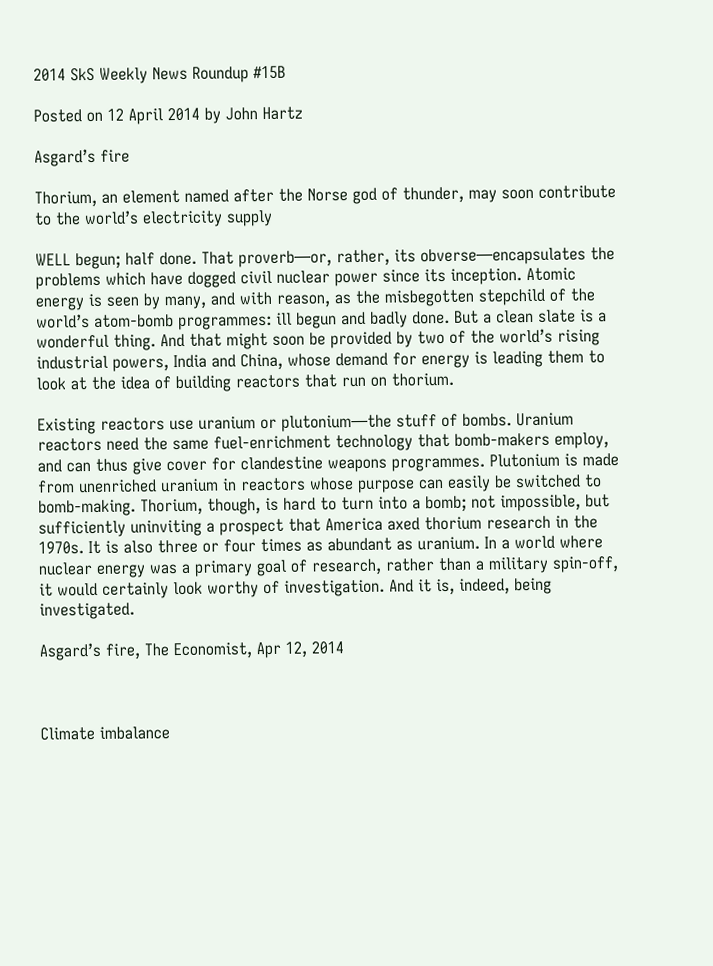2014 SkS Weekly News Roundup #15B

Posted on 12 April 2014 by John Hartz

Asgard’s fire

Thorium, an element named after the Norse god of thunder, may soon contribute to the world’s electricity supply

WELL begun; half done. That proverb—or, rather, its obverse—encapsulates the problems which have dogged civil nuclear power since its inception. Atomic energy is seen by many, and with reason, as the misbegotten stepchild of the world’s atom-bomb programmes: ill begun and badly done. But a clean slate is a wonderful thing. And that might soon be provided by two of the world’s rising industrial powers, India and China, whose demand for energy is leading them to look at the idea of building reactors that run on thorium.

Existing reactors use uranium or plutonium—the stuff of bombs. Uranium reactors need the same fuel-enrichment technology that bomb-makers employ, and can thus give cover for clandestine weapons programmes. Plutonium is made from unenriched uranium in reactors whose purpose can easily be switched to bomb-making. Thorium, though, is hard to turn into a bomb; not impossible, but sufficiently uninviting a prospect that America axed thorium research in the 1970s. It is also three or four times as abundant as uranium. In a world where nuclear energy was a primary goal of research, rather than a military spin-off, it would certainly look worthy of investigation. And it is, indeed, being investigated.

Asgard’s fire, The Economist, Apr 12, 2014



Climate imbalance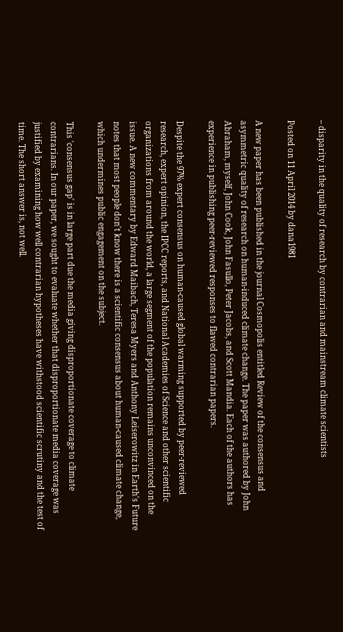– disparity in the quality of research by contrarian and mainstream climate scientists

Posted on 11 April 2014 by dana1981

A new paper has been published in the journal Cosmopolis entitled Review of the consensus and asymmetric quality of research on human-induced climate change. The paper was authored by John Abraham, myself, John Cook, John Fasullo, Peter Jacobs, and Scott Mandia. Each of the authors has experience in publishing peer-reviewed responses to flawed contrarian papers.

Despite the 97% expert consensus on human-caused global warming supported by peer-reviewed research, expert opinion, the IPCC reports, and National Academies of Science and other scientific organizations from around the world, a large segment of the population remains unconvinced on the issue. A new commentary by Edward Maibach, Teresa Myers and Anthony Leiserowitz in Earth's Future notes that most people don't know there is a scientific consensus about human-caused climate change, which undermines public engagement on the subject.

This 'consensus gap' is in large part due the media giving disproportionate coverage to climate contrarians. In our paper, we sought to evaluate whether that disproportionate media coverage was justified by examining how well contrarian hypotheses have withstood scientific scrutiny and the test of time. The short answer is, not well.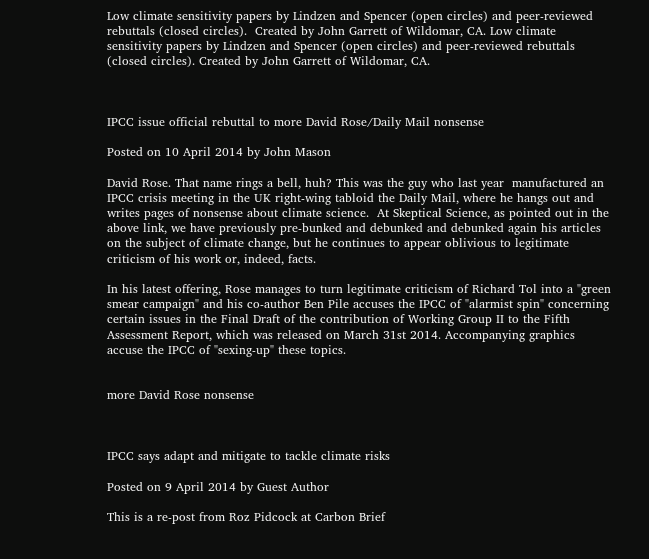Low climate sensitivity papers by Lindzen and Spencer (open circles) and peer-reviewed rebuttals (closed circles).  Created by John Garrett of Wildomar, CA. Low climate sensitivity papers by Lindzen and Spencer (open circles) and peer-reviewed rebuttals (closed circles). Created by John Garrett of Wildomar, CA.



IPCC issue official rebuttal to more David Rose/Daily Mail nonsense

Posted on 10 April 2014 by John Mason

David Rose. That name rings a bell, huh? This was the guy who last year  manufactured an IPCC crisis meeting in the UK right-wing tabloid the Daily Mail, where he hangs out and writes pages of nonsense about climate science.  At Skeptical Science, as pointed out in the above link, we have previously pre-bunked and debunked and debunked again his articles on the subject of climate change, but he continues to appear oblivious to legitimate criticism of his work or, indeed, facts.

In his latest offering, Rose manages to turn legitimate criticism of Richard Tol into a "green smear campaign" and his co-author Ben Pile accuses the IPCC of "alarmist spin" concerning certain issues in the Final Draft of the contribution of Working Group II to the Fifth Assessment Report, which was released on March 31st 2014. Accompanying graphics accuse the IPCC of "sexing-up" these topics.


more David Rose nonsense



IPCC says adapt and mitigate to tackle climate risks

Posted on 9 April 2014 by Guest Author

This is a re-post from Roz Pidcock at Carbon Brief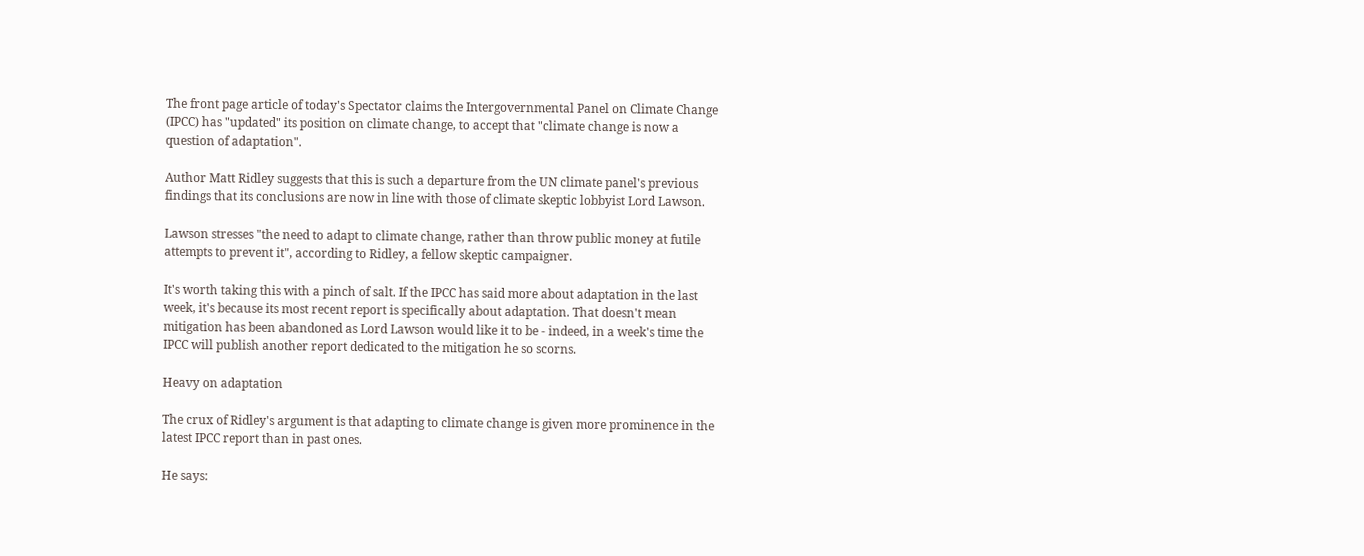The front page article of today's Spectator claims the Intergovernmental Panel on Climate Change (IPCC) has "updated" its position on climate change, to accept that "climate change is now a question of adaptation".

Author Matt Ridley suggests that this is such a departure from the UN climate panel's previous findings that its conclusions are now in line with those of climate skeptic lobbyist Lord Lawson.

Lawson stresses "the need to adapt to climate change, rather than throw public money at futile attempts to prevent it", according to Ridley, a fellow skeptic campaigner.

It's worth taking this with a pinch of salt. If the IPCC has said more about adaptation in the last week, it's because its most recent report is specifically about adaptation. That doesn't mean mitigation has been abandoned as Lord Lawson would like it to be - indeed, in a week's time the IPCC will publish another report dedicated to the mitigation he so scorns.

Heavy on adaptation

The crux of Ridley's argument is that adapting to climate change is given more prominence in the latest IPCC report than in past ones.

He says: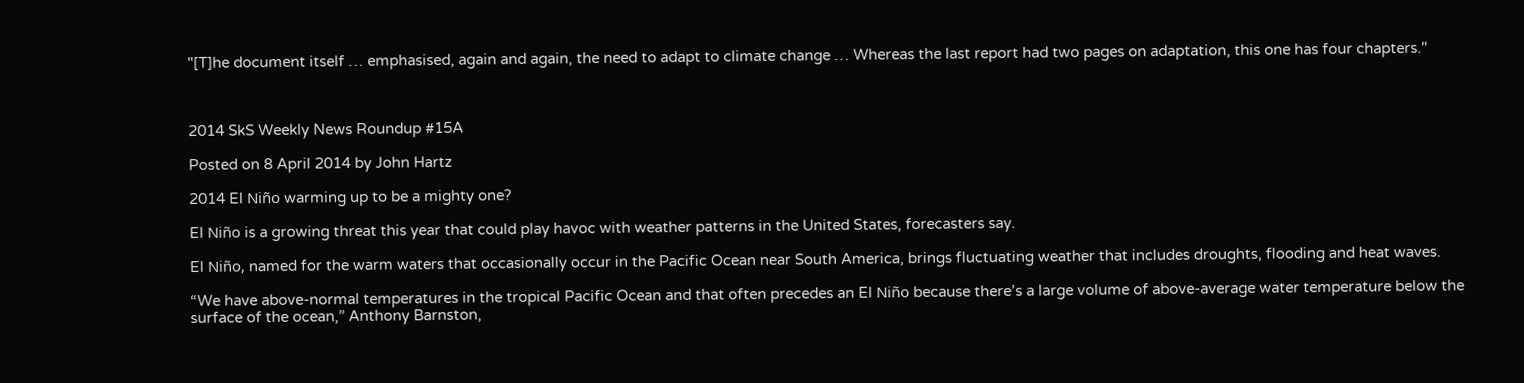"[T]he document itself … emphasised, again and again, the need to adapt to climate change … Whereas the last report had two pages on adaptation, this one has four chapters."



2014 SkS Weekly News Roundup #15A

Posted on 8 April 2014 by John Hartz

2014 El Niño warming up to be a mighty one?

El Niño is a growing threat this year that could play havoc with weather patterns in the United States, forecasters say.

El Niño, named for the warm waters that occasionally occur in the Pacific Ocean near South America, brings fluctuating weather that includes droughts, flooding and heat waves.

“We have above-normal temperatures in the tropical Pacific Ocean and that often precedes an El Niño because there’s a large volume of above-average water temperature below the surface of the ocean,” Anthony Barnston,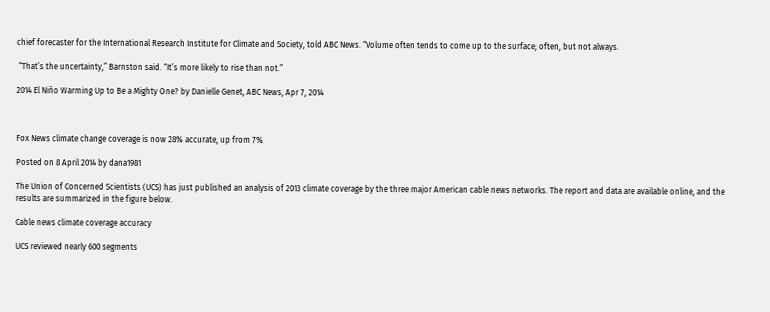chief forecaster for the International Research Institute for Climate and Society, told ABC News. “Volume often tends to come up to the surface; often, but not always.

 “That’s the uncertainty,” Barnston said. “It’s more likely to rise than not.”

2014 El Niño Warming Up to Be a Mighty One? by Danielle Genet, ABC News, Apr 7, 2014



Fox News climate change coverage is now 28% accurate, up from 7%

Posted on 8 April 2014 by dana1981

The Union of Concerned Scientists (UCS) has just published an analysis of 2013 climate coverage by the three major American cable news networks. The report and data are available online, and the results are summarized in the figure below.

Cable news climate coverage accuracy

UCS reviewed nearly 600 segments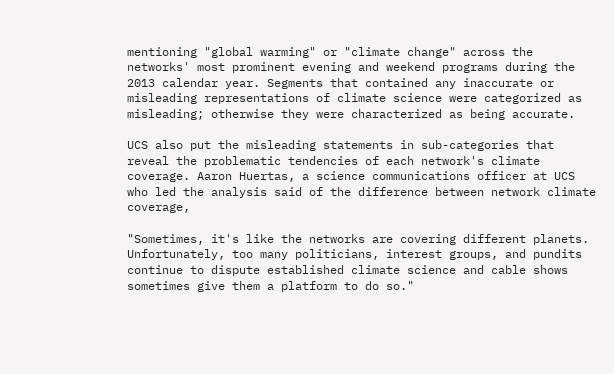mentioning "global warming" or "climate change" across the networks' most prominent evening and weekend programs during the 2013 calendar year. Segments that contained any inaccurate or misleading representations of climate science were categorized as misleading; otherwise they were characterized as being accurate.

UCS also put the misleading statements in sub-categories that reveal the problematic tendencies of each network's climate coverage. Aaron Huertas, a science communications officer at UCS who led the analysis said of the difference between network climate coverage,

"Sometimes, it's like the networks are covering different planets. Unfortunately, too many politicians, interest groups, and pundits continue to dispute established climate science and cable shows sometimes give them a platform to do so."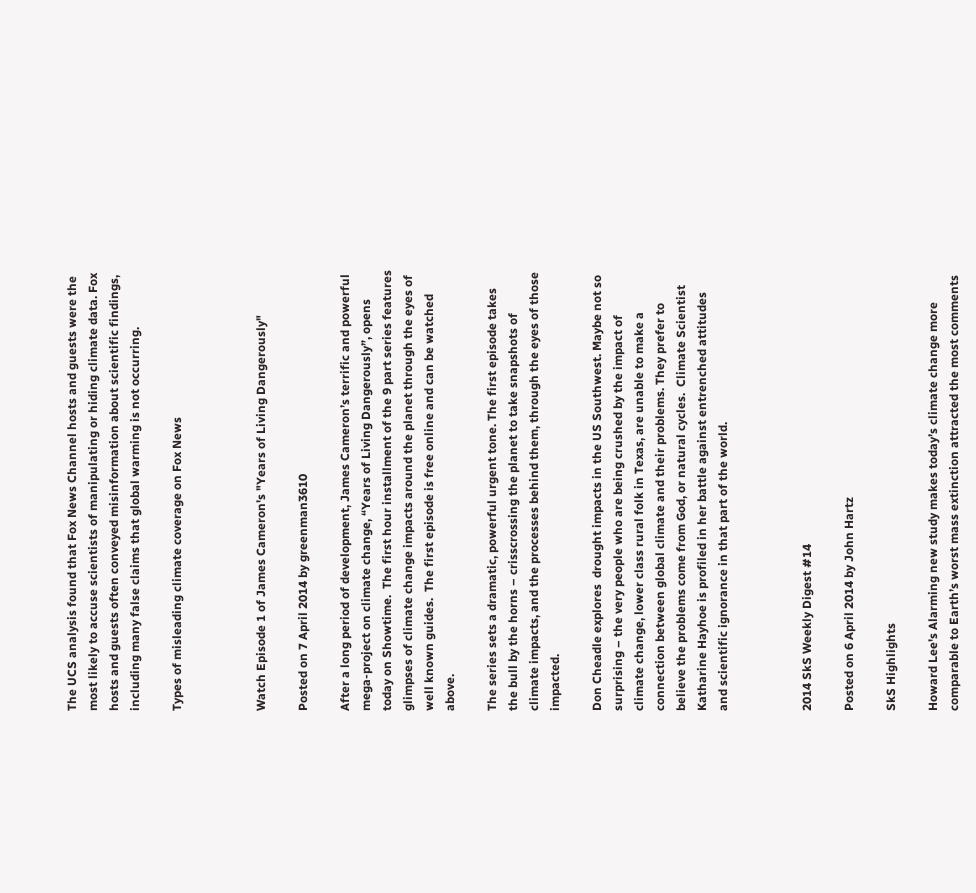The UCS analysis found that Fox News Channel hosts and guests were the most likely to accuse scientists of manipulating or hiding climate data. Fox hosts and guests often conveyed misinformation about scientific findings, including many false claims that global warming is not occurring.

Types of misleading climate coverage on Fox News



Watch Episode 1 of James Cameron's "Years of Living Dangerously"

Posted on 7 April 2014 by greenman3610

After a long period of development, James Cameron’s terrific and powerful mega-project on climate change, “Years of Living Dangerously”, opens today on Showtime.  The first hour installment of the 9 part series features glimpses of climate change impacts around the planet through the eyes of well known guides.  The first episode is free online and can be watched above.

The series sets a dramatic, powerful urgent tone. The first episode takes the bull by the horns – crisscrossing the planet to take snapshots of climate impacts, and the processes behind them, through the eyes of those impacted.

Don Cheadle explores  drought impacts in the US Southwest. Maybe not so surprising – the very people who are being crushed by the impact of climate change, lower class rural folk in Texas, are unable to make a connection between global climate and their problems. They prefer to believe the problems come from God, or natural cycles.  Climate Scientist Katharine Hayhoe is profiled in her battle against entrenched attitudes and scientific ignorance in that part of the world.



2014 SkS Weekly Digest #14

Posted on 6 April 2014 by John Hartz

SkS Highlights

Howard Lee's Alarming new study makes today’s climate change more comparable to Earth’s worst mass extinction attracted the most comments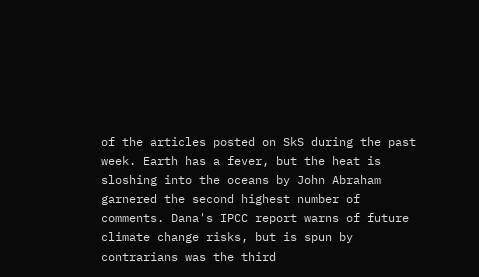of the articles posted on SkS during the past week. Earth has a fever, but the heat is sloshing into the oceans by John Abraham garnered the second highest number of comments. Dana's IPCC report warns of future climate change risks, but is spun by contrarians was the third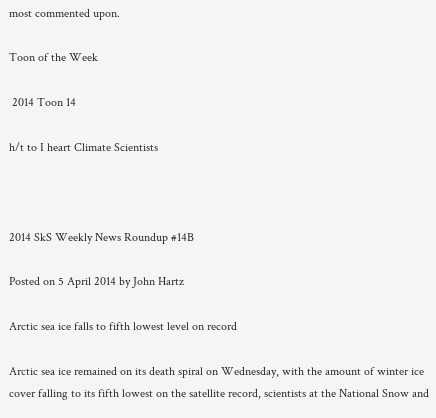most commented upon.

Toon of the Week

 2014 Toon 14

h/t to I heart Climate Scientists



2014 SkS Weekly News Roundup #14B

Posted on 5 April 2014 by John Hartz

Arctic sea ice falls to fifth lowest level on record

Arctic sea ice remained on its death spiral on Wednesday, with the amount of winter ice cover falling to its fifth lowest on the satellite record, scientists at the National Snow and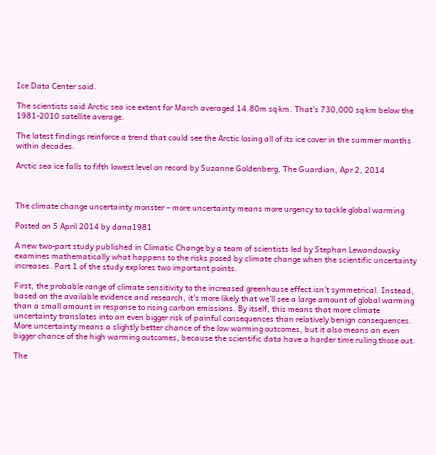Ice Data Center said.

The scientists said Arctic sea ice extent for March averaged 14.80m sq km. That's 730,000 sq km below the 1981-2010 satellite average.

The latest findings reinforce a trend that could see the Arctic losing all of its ice cover in the summer months within decades.

Arctic sea ice falls to fifth lowest level on record by Suzanne Goldenberg, The Guardian, Apr 2, 2014



The climate change uncertainty monster – more uncertainty means more urgency to tackle global warming

Posted on 5 April 2014 by dana1981

A new two-part study published in Climatic Change by a team of scientists led by Stephan Lewandowsky examines mathematically what happens to the risks posed by climate change when the scientific uncertainty increases. Part 1 of the study explores two important points.

First, the probable range of climate sensitivity to the increased greenhouse effect isn't symmetrical. Instead, based on the available evidence and research, it's more likely that we'll see a large amount of global warming than a small amount in response to rising carbon emissions. By itself, this means that more climate uncertainty translates into an even bigger risk of painful consequences than relatively benign consequences. More uncertainty means a slightly better chance of the low warming outcomes, but it also means an even bigger chance of the high warming outcomes, because the scientific data have a harder time ruling those out.

The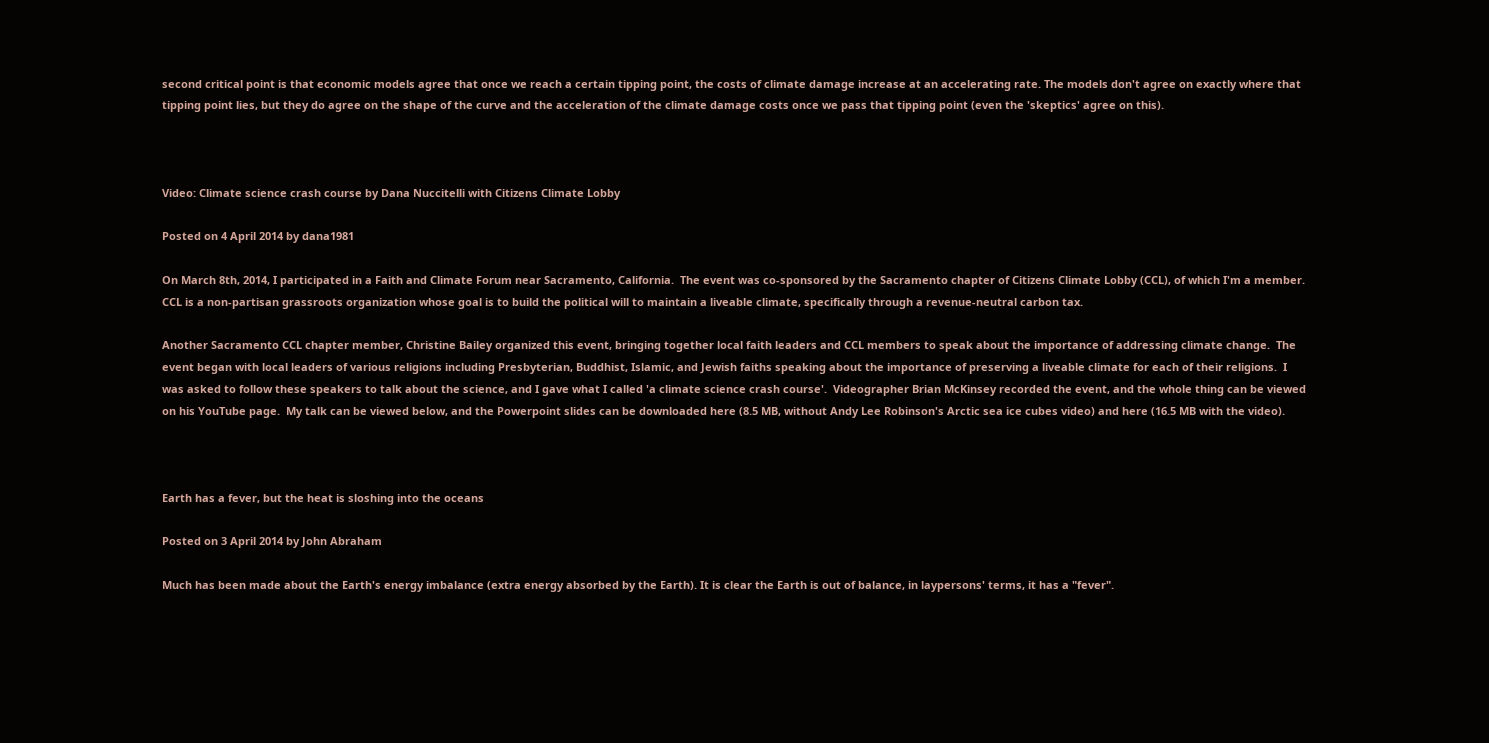second critical point is that economic models agree that once we reach a certain tipping point, the costs of climate damage increase at an accelerating rate. The models don't agree on exactly where that tipping point lies, but they do agree on the shape of the curve and the acceleration of the climate damage costs once we pass that tipping point (even the 'skeptics' agree on this).



Video: Climate science crash course by Dana Nuccitelli with Citizens Climate Lobby

Posted on 4 April 2014 by dana1981

On March 8th, 2014, I participated in a Faith and Climate Forum near Sacramento, California.  The event was co-sponsored by the Sacramento chapter of Citizens Climate Lobby (CCL), of which I'm a member.  CCL is a non-partisan grassroots organization whose goal is to build the political will to maintain a liveable climate, specifically through a revenue-neutral carbon tax.

Another Sacramento CCL chapter member, Christine Bailey organized this event, bringing together local faith leaders and CCL members to speak about the importance of addressing climate change.  The event began with local leaders of various religions including Presbyterian, Buddhist, Islamic, and Jewish faiths speaking about the importance of preserving a liveable climate for each of their religions.  I was asked to follow these speakers to talk about the science, and I gave what I called 'a climate science crash course'.  Videographer Brian McKinsey recorded the event, and the whole thing can be viewed on his YouTube page.  My talk can be viewed below, and the Powerpoint slides can be downloaded here (8.5 MB, without Andy Lee Robinson's Arctic sea ice cubes video) and here (16.5 MB with the video).



Earth has a fever, but the heat is sloshing into the oceans

Posted on 3 April 2014 by John Abraham

Much has been made about the Earth's energy imbalance (extra energy absorbed by the Earth). It is clear the Earth is out of balance, in laypersons' terms, it has a "fever".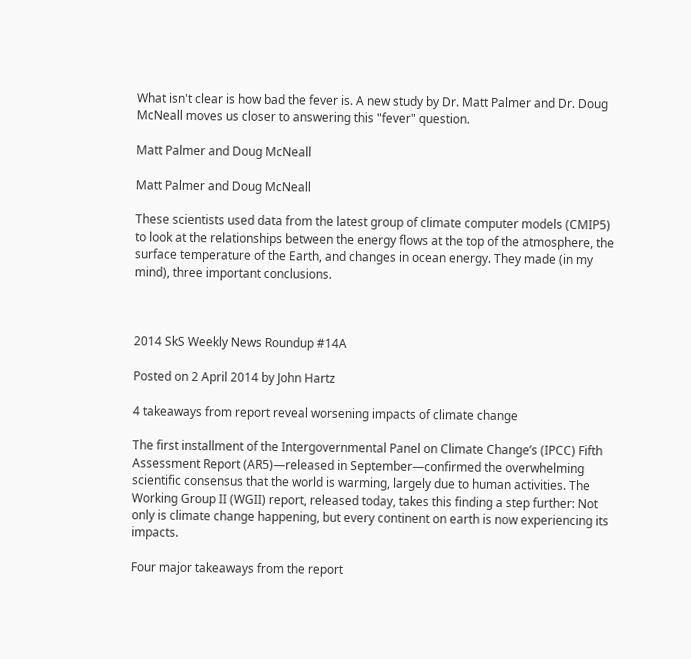What isn't clear is how bad the fever is. A new study by Dr. Matt Palmer and Dr. Doug McNeall moves us closer to answering this "fever" question.

Matt Palmer and Doug McNeall

Matt Palmer and Doug McNeall

These scientists used data from the latest group of climate computer models (CMIP5) to look at the relationships between the energy flows at the top of the atmosphere, the surface temperature of the Earth, and changes in ocean energy. They made (in my mind), three important conclusions.



2014 SkS Weekly News Roundup #14A

Posted on 2 April 2014 by John Hartz

4 takeaways from report reveal worsening impacts of climate change

The first installment of the Intergovernmental Panel on Climate Change’s (IPCC) Fifth Assessment Report (AR5)—released in September—confirmed the overwhelming scientific consensus that the world is warming, largely due to human activities. The Working Group II (WGII) report, released today, takes this finding a step further: Not only is climate change happening, but every continent on earth is now experiencing its impacts.

Four major takeaways from the report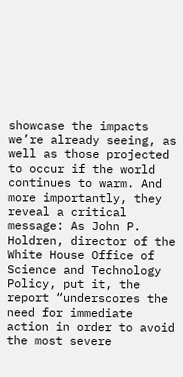showcase the impacts we’re already seeing, as well as those projected to occur if the world continues to warm. And more importantly, they reveal a critical message: As John P. Holdren, director of the White House Office of Science and Technology Policy, put it, the report “underscores the need for immediate action in order to avoid the most severe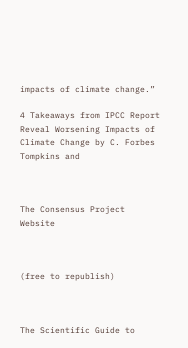impacts of climate change.”

4 Takeaways from IPCC Report Reveal Worsening Impacts of Climate Change by C. Forbes Tompkins and



The Consensus Project Website



(free to republish)



The Scientific Guide to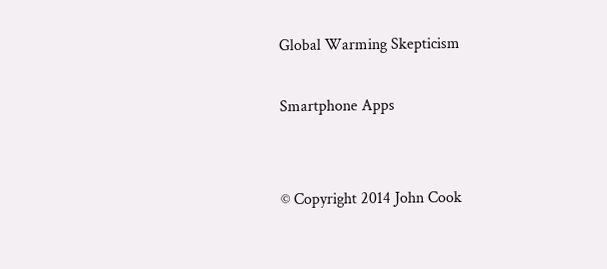Global Warming Skepticism

Smartphone Apps


© Copyright 2014 John Cook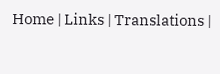Home | Links | Translations |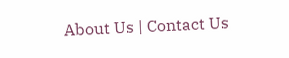About Us | Contact Us